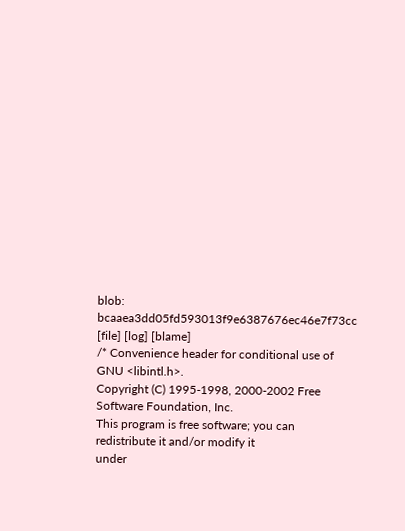blob: bcaaea3dd05fd593013f9e6387676ec46e7f73cc [file] [log] [blame]
/* Convenience header for conditional use of GNU <libintl.h>.
Copyright (C) 1995-1998, 2000-2002 Free Software Foundation, Inc.
This program is free software; you can redistribute it and/or modify it
under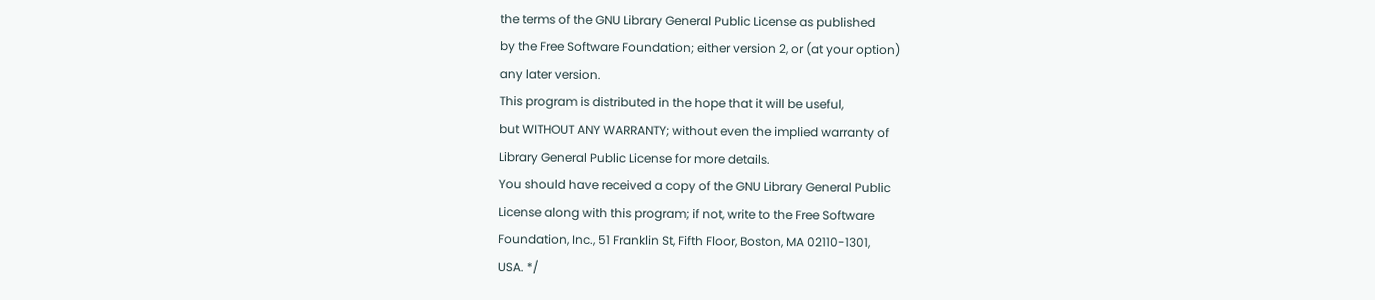the terms of the GNU Library General Public License as published
by the Free Software Foundation; either version 2, or (at your option)
any later version.
This program is distributed in the hope that it will be useful,
but WITHOUT ANY WARRANTY; without even the implied warranty of
Library General Public License for more details.
You should have received a copy of the GNU Library General Public
License along with this program; if not, write to the Free Software
Foundation, Inc., 51 Franklin St, Fifth Floor, Boston, MA 02110-1301,
USA. */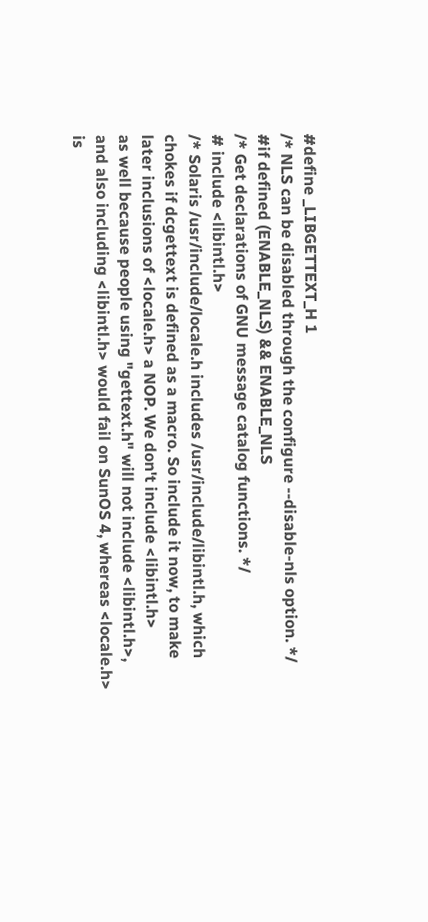#define _LIBGETTEXT_H 1
/* NLS can be disabled through the configure --disable-nls option. */
#if defined (ENABLE_NLS) && ENABLE_NLS
/* Get declarations of GNU message catalog functions. */
# include <libintl.h>
/* Solaris /usr/include/locale.h includes /usr/include/libintl.h, which
chokes if dcgettext is defined as a macro. So include it now, to make
later inclusions of <locale.h> a NOP. We don't include <libintl.h>
as well because people using "gettext.h" will not include <libintl.h>,
and also including <libintl.h> would fail on SunOS 4, whereas <locale.h>
is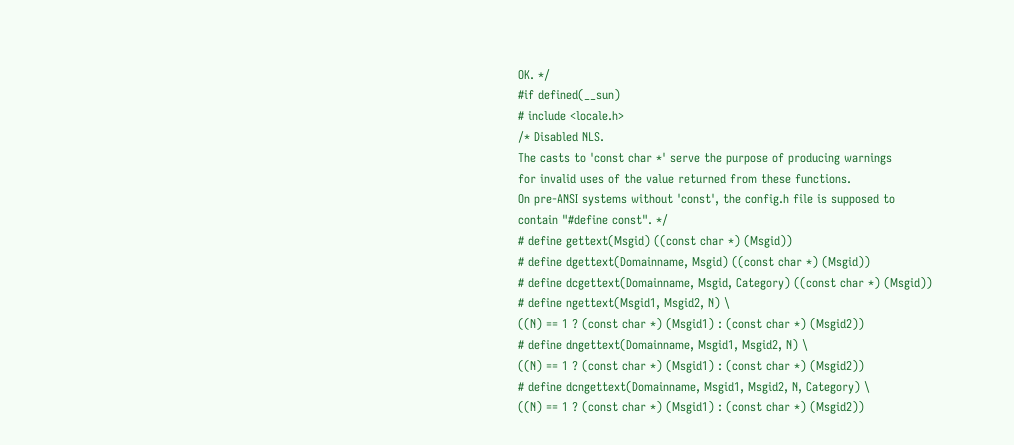OK. */
#if defined(__sun)
# include <locale.h>
/* Disabled NLS.
The casts to 'const char *' serve the purpose of producing warnings
for invalid uses of the value returned from these functions.
On pre-ANSI systems without 'const', the config.h file is supposed to
contain "#define const". */
# define gettext(Msgid) ((const char *) (Msgid))
# define dgettext(Domainname, Msgid) ((const char *) (Msgid))
# define dcgettext(Domainname, Msgid, Category) ((const char *) (Msgid))
# define ngettext(Msgid1, Msgid2, N) \
((N) == 1 ? (const char *) (Msgid1) : (const char *) (Msgid2))
# define dngettext(Domainname, Msgid1, Msgid2, N) \
((N) == 1 ? (const char *) (Msgid1) : (const char *) (Msgid2))
# define dcngettext(Domainname, Msgid1, Msgid2, N, Category) \
((N) == 1 ? (const char *) (Msgid1) : (const char *) (Msgid2))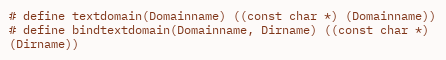# define textdomain(Domainname) ((const char *) (Domainname))
# define bindtextdomain(Domainname, Dirname) ((const char *) (Dirname))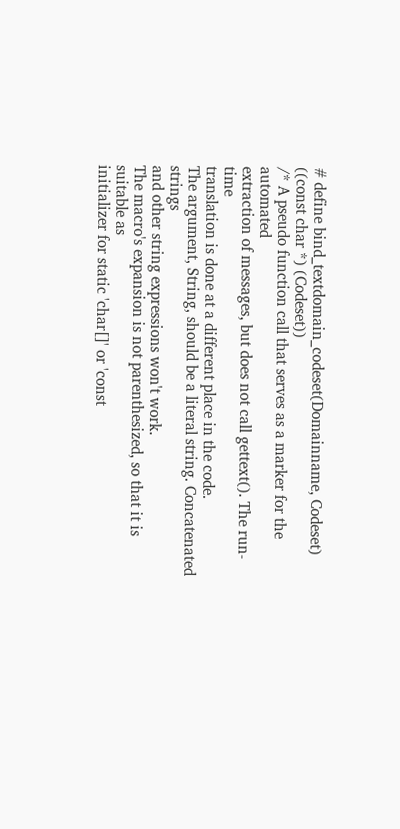# define bind_textdomain_codeset(Domainname, Codeset) ((const char *) (Codeset))
/* A pseudo function call that serves as a marker for the automated
extraction of messages, but does not call gettext(). The run-time
translation is done at a different place in the code.
The argument, String, should be a literal string. Concatenated strings
and other string expressions won't work.
The macro's expansion is not parenthesized, so that it is suitable as
initializer for static 'char[]' or 'const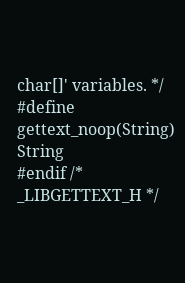char[]' variables. */
#define gettext_noop(String) String
#endif /* _LIBGETTEXT_H */